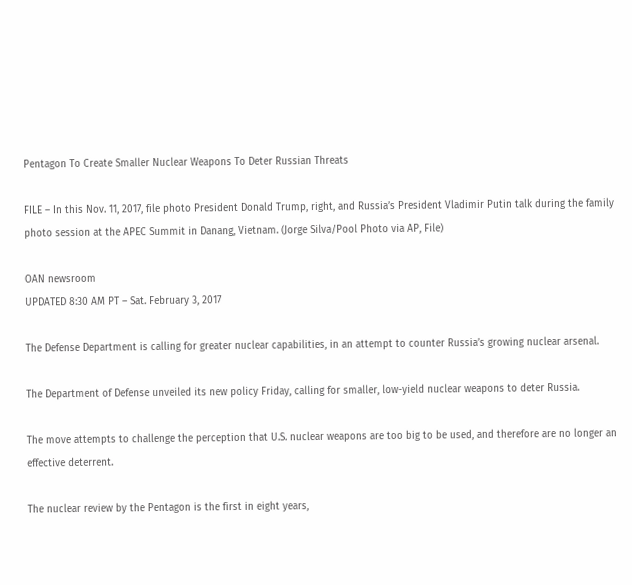Pentagon To Create Smaller Nuclear Weapons To Deter Russian Threats

FILE – In this Nov. 11, 2017, file photo President Donald Trump, right, and Russia’s President Vladimir Putin talk during the family photo session at the APEC Summit in Danang, Vietnam. (Jorge Silva/Pool Photo via AP, File)

OAN newsroom
UPDATED 8:30 AM PT – Sat. February 3, 2017

The Defense Department is calling for greater nuclear capabilities, in an attempt to counter Russia’s growing nuclear arsenal.

The Department of Defense unveiled its new policy Friday, calling for smaller, low-yield nuclear weapons to deter Russia.

The move attempts to challenge the perception that U.S. nuclear weapons are too big to be used, and therefore are no longer an effective deterrent.

The nuclear review by the Pentagon is the first in eight years,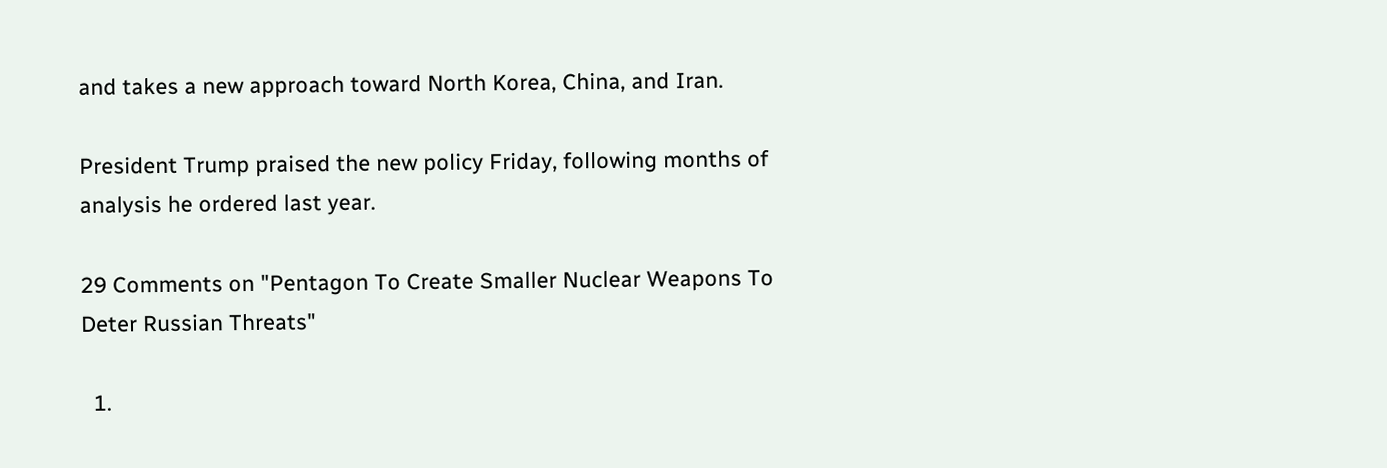and takes a new approach toward North Korea, China, and Iran.

President Trump praised the new policy Friday, following months of analysis he ordered last year.

29 Comments on "Pentagon To Create Smaller Nuclear Weapons To Deter Russian Threats"

  1.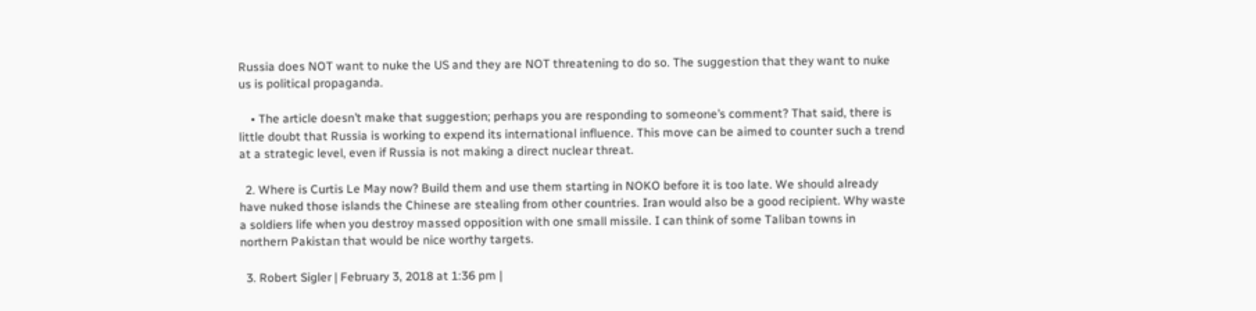Russia does NOT want to nuke the US and they are NOT threatening to do so. The suggestion that they want to nuke us is political propaganda.

    • The article doesn’t make that suggestion; perhaps you are responding to someone’s comment? That said, there is little doubt that Russia is working to expend its international influence. This move can be aimed to counter such a trend at a strategic level, even if Russia is not making a direct nuclear threat.

  2. Where is Curtis Le May now? Build them and use them starting in NOKO before it is too late. We should already have nuked those islands the Chinese are stealing from other countries. Iran would also be a good recipient. Why waste a soldiers life when you destroy massed opposition with one small missile. I can think of some Taliban towns in northern Pakistan that would be nice worthy targets.

  3. Robert Sigler | February 3, 2018 at 1:36 pm |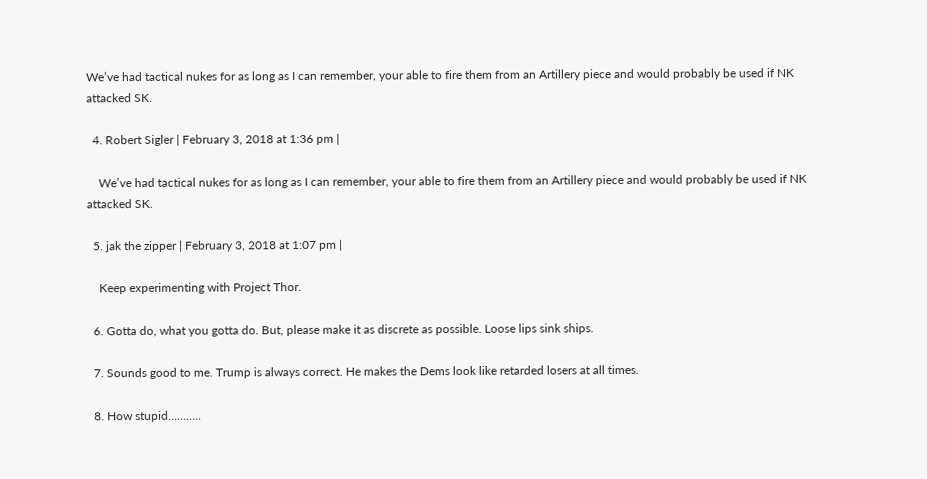We’ve had tactical nukes for as long as I can remember, your able to fire them from an Artillery piece and would probably be used if NK attacked SK.

  4. Robert Sigler | February 3, 2018 at 1:36 pm |

    We’ve had tactical nukes for as long as I can remember, your able to fire them from an Artillery piece and would probably be used if NK attacked SK.

  5. jak the zipper | February 3, 2018 at 1:07 pm |

    Keep experimenting with Project Thor.

  6. Gotta do, what you gotta do. But, please make it as discrete as possible. Loose lips sink ships.

  7. Sounds good to me. Trump is always correct. He makes the Dems look like retarded losers at all times.

  8. How stupid………..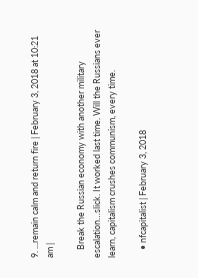9. ...remain calm and return fire | February 3, 2018 at 10:21 am |

    Break the Russian economy with another military escalation…slick. It worked last time. Will the Russians ever learn, capitalism crushes communism, every time.

    • nfcapitalist | February 3, 2018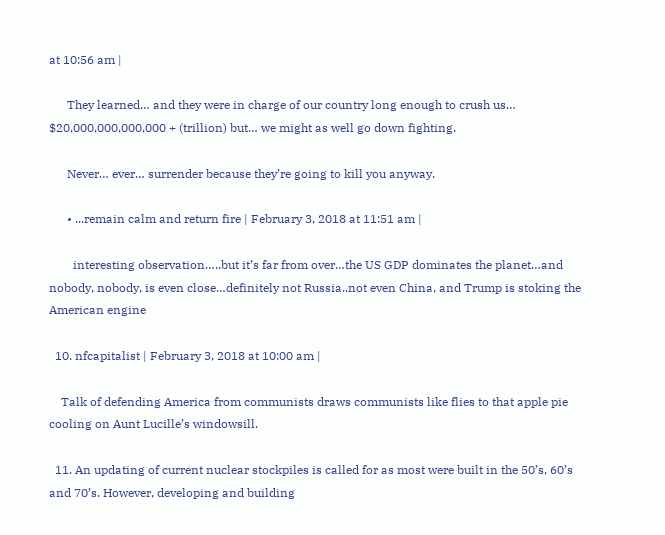at 10:56 am |

      They learned… and they were in charge of our country long enough to crush us… $20,000,000,000,000 + (trillion) but… we might as well go down fighting.

      Never… ever… surrender because they’re going to kill you anyway.

      • ...remain calm and return fire | February 3, 2018 at 11:51 am |

        interesting observation…..but it’s far from over…the US GDP dominates the planet…and nobody, nobody, is even close…definitely not Russia..not even China, and Trump is stoking the American engine

  10. nfcapitalist | February 3, 2018 at 10:00 am |

    Talk of defending America from communists draws communists like flies to that apple pie cooling on Aunt Lucille’s windowsill.

  11. An updating of current nuclear stockpiles is called for as most were built in the 50’s, 60’s and 70’s. However, developing and building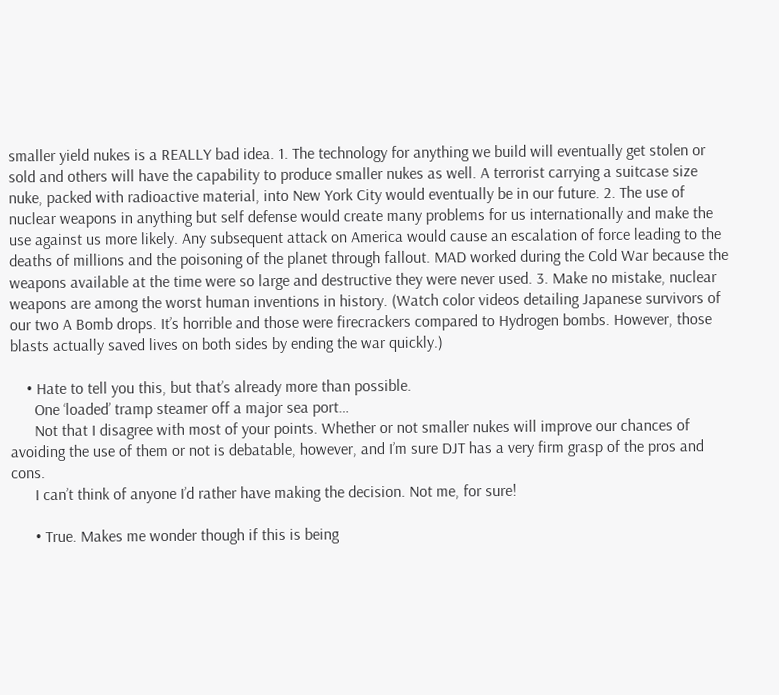smaller yield nukes is a REALLY bad idea. 1. The technology for anything we build will eventually get stolen or sold and others will have the capability to produce smaller nukes as well. A terrorist carrying a suitcase size nuke, packed with radioactive material, into New York City would eventually be in our future. 2. The use of nuclear weapons in anything but self defense would create many problems for us internationally and make the use against us more likely. Any subsequent attack on America would cause an escalation of force leading to the deaths of millions and the poisoning of the planet through fallout. MAD worked during the Cold War because the weapons available at the time were so large and destructive they were never used. 3. Make no mistake, nuclear weapons are among the worst human inventions in history. (Watch color videos detailing Japanese survivors of our two A Bomb drops. It’s horrible and those were firecrackers compared to Hydrogen bombs. However, those blasts actually saved lives on both sides by ending the war quickly.)

    • Hate to tell you this, but that’s already more than possible.
      One ‘loaded’ tramp steamer off a major sea port…
      Not that I disagree with most of your points. Whether or not smaller nukes will improve our chances of avoiding the use of them or not is debatable, however, and I’m sure DJT has a very firm grasp of the pros and cons.
      I can’t think of anyone I’d rather have making the decision. Not me, for sure!

      • True. Makes me wonder though if this is being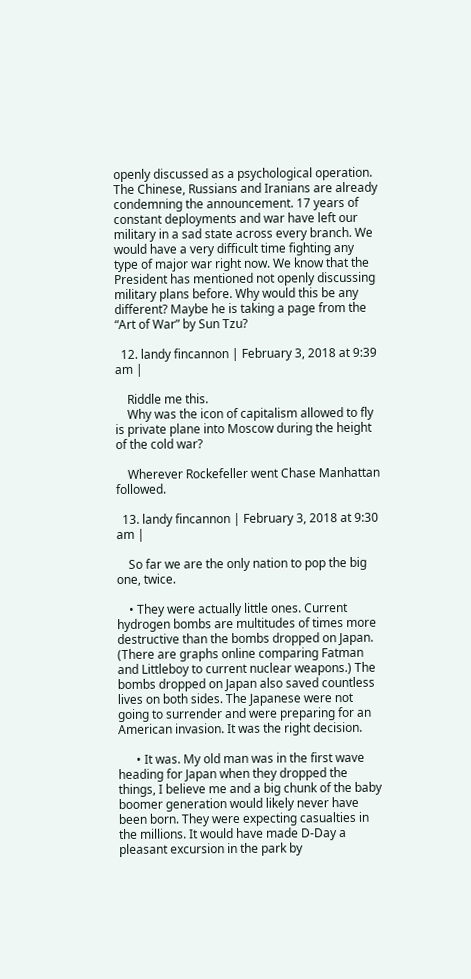openly discussed as a psychological operation. The Chinese, Russians and Iranians are already condemning the announcement. 17 years of constant deployments and war have left our military in a sad state across every branch. We would have a very difficult time fighting any type of major war right now. We know that the President has mentioned not openly discussing military plans before. Why would this be any different? Maybe he is taking a page from the “Art of War” by Sun Tzu?

  12. landy fincannon | February 3, 2018 at 9:39 am |

    Riddle me this.
    Why was the icon of capitalism allowed to fly is private plane into Moscow during the height of the cold war?

    Wherever Rockefeller went Chase Manhattan followed.

  13. landy fincannon | February 3, 2018 at 9:30 am |

    So far we are the only nation to pop the big one, twice.

    • They were actually little ones. Current hydrogen bombs are multitudes of times more destructive than the bombs dropped on Japan. (There are graphs online comparing Fatman and Littleboy to current nuclear weapons.) The bombs dropped on Japan also saved countless lives on both sides. The Japanese were not going to surrender and were preparing for an American invasion. It was the right decision.

      • It was. My old man was in the first wave heading for Japan when they dropped the things, I believe me and a big chunk of the baby boomer generation would likely never have been born. They were expecting casualties in the millions. It would have made D-Day a pleasant excursion in the park by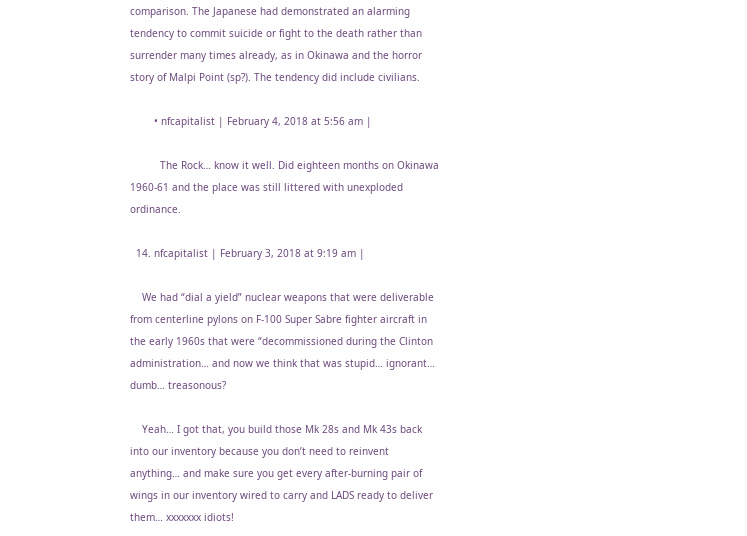comparison. The Japanese had demonstrated an alarming tendency to commit suicide or fight to the death rather than surrender many times already, as in Okinawa and the horror story of Malpi Point (sp?). The tendency did include civilians.

        • nfcapitalist | February 4, 2018 at 5:56 am |

          The Rock… know it well. Did eighteen months on Okinawa 1960-61 and the place was still littered with unexploded ordinance.

  14. nfcapitalist | February 3, 2018 at 9:19 am |

    We had “dial a yield” nuclear weapons that were deliverable from centerline pylons on F-100 Super Sabre fighter aircraft in the early 1960s that were “decommissioned during the Clinton administration… and now we think that was stupid… ignorant… dumb… treasonous?

    Yeah… I got that, you build those Mk 28s and Mk 43s back into our inventory because you don’t need to reinvent anything… and make sure you get every after-burning pair of wings in our inventory wired to carry and LADS ready to deliver them… xxxxxxx idiots!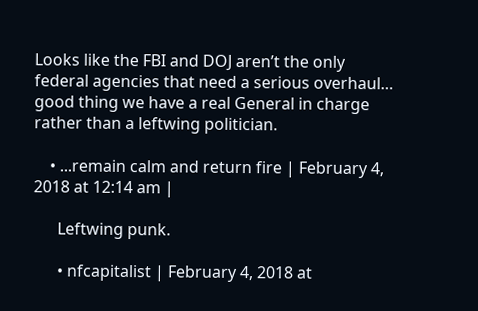Looks like the FBI and DOJ aren’t the only federal agencies that need a serious overhaul… good thing we have a real General in charge rather than a leftwing politician.

    • ...remain calm and return fire | February 4, 2018 at 12:14 am |

      Leftwing punk.

      • nfcapitalist | February 4, 2018 at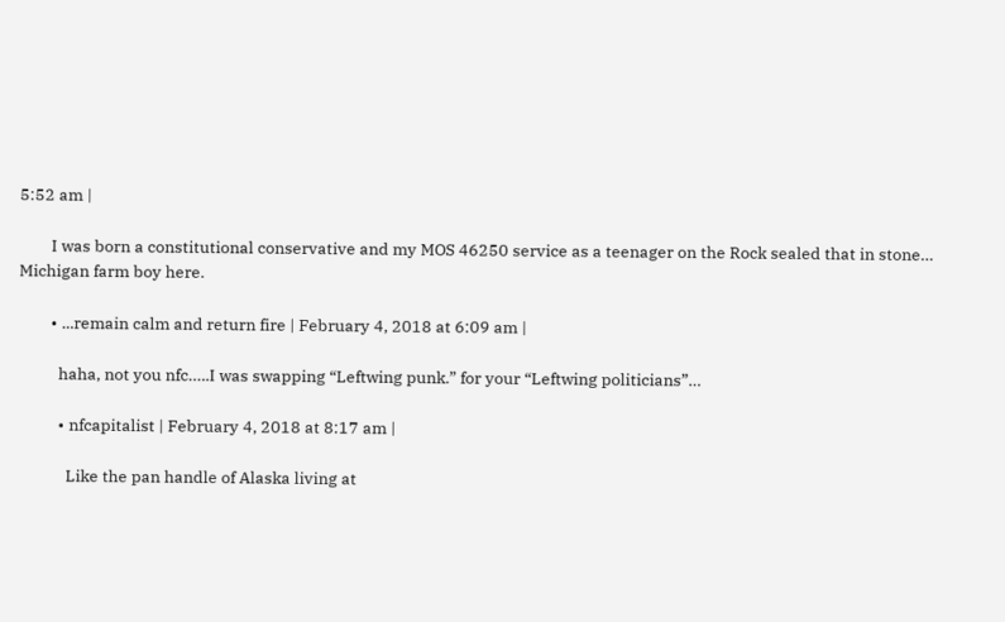5:52 am |

        I was born a constitutional conservative and my MOS 46250 service as a teenager on the Rock sealed that in stone… Michigan farm boy here.

        • ...remain calm and return fire | February 4, 2018 at 6:09 am |

          haha, not you nfc…..I was swapping “Leftwing punk.” for your “Leftwing politicians”…

          • nfcapitalist | February 4, 2018 at 8:17 am |

            Like the pan handle of Alaska living at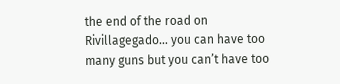the end of the road on Rivillagegado… you can have too many guns but you can’t have too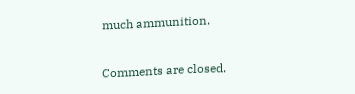much ammunition.

Comments are closed.